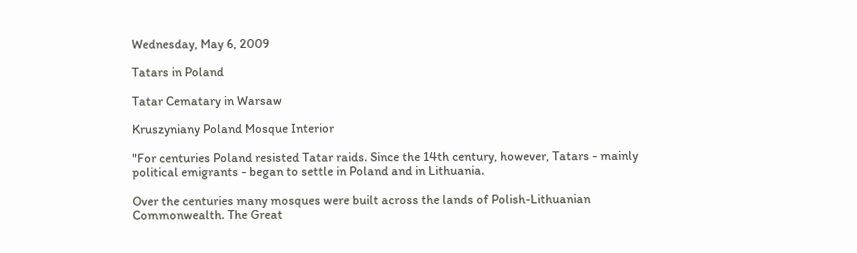Wednesday, May 6, 2009

Tatars in Poland

Tatar Cematary in Warsaw

Kruszyniany Poland Mosque Interior

"For centuries Poland resisted Tatar raids. Since the 14th century, however, Tatars - mainly political emigrants - began to settle in Poland and in Lithuania.

Over the centuries many mosques were built across the lands of Polish-Lithuanian Commonwealth. The Great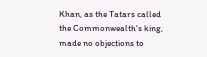Khan, as the Tatars called the Commonwealth's king, made no objections to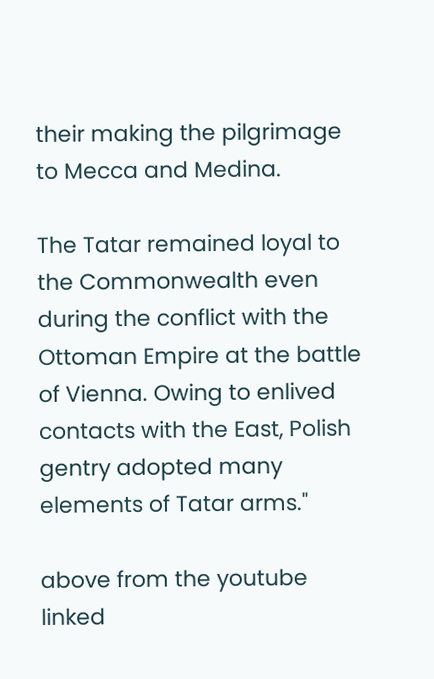their making the pilgrimage to Mecca and Medina.

The Tatar remained loyal to the Commonwealth even during the conflict with the Ottoman Empire at the battle of Vienna. Owing to enlived contacts with the East, Polish gentry adopted many elements of Tatar arms."

above from the youtube linked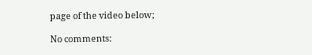page of the video below;

No comments: